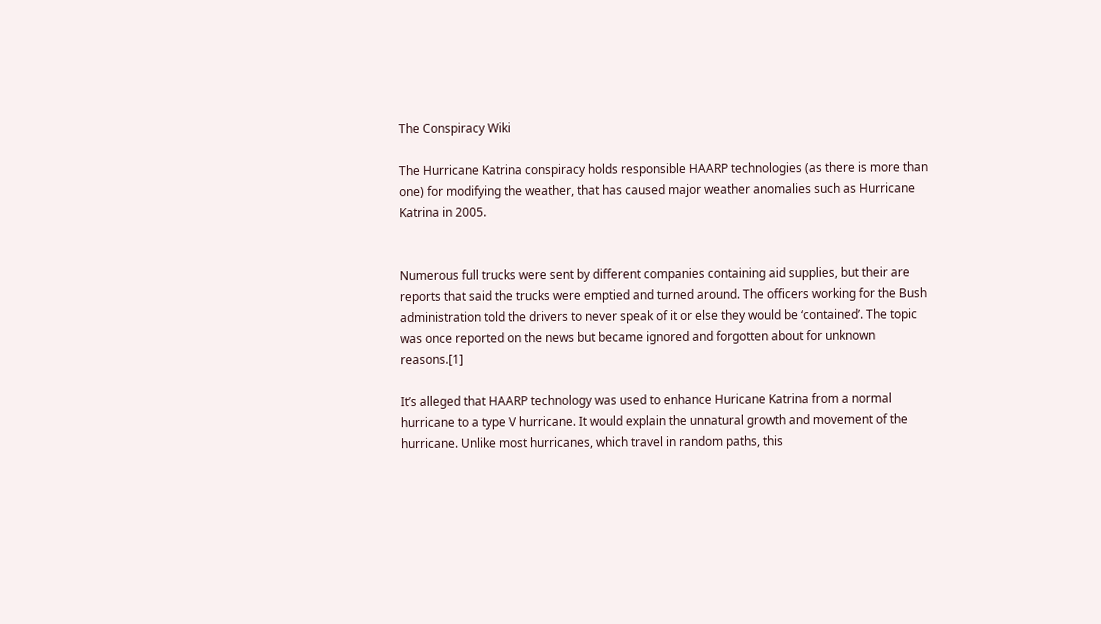The Conspiracy Wiki

The Hurricane Katrina conspiracy holds responsible HAARP technologies (as there is more than one) for modifying the weather, that has caused major weather anomalies such as Hurricane Katrina in 2005.


Numerous full trucks were sent by different companies containing aid supplies, but their are reports that said the trucks were emptied and turned around. The officers working for the Bush administration told the drivers to never speak of it or else they would be ‘contained’. The topic was once reported on the news but became ignored and forgotten about for unknown reasons.[1]

It’s alleged that HAARP technology was used to enhance Huricane Katrina from a normal hurricane to a type V hurricane. It would explain the unnatural growth and movement of the hurricane. Unlike most hurricanes, which travel in random paths, this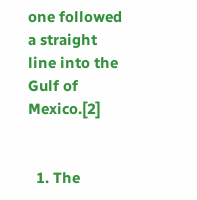one followed a straight line into the Gulf of Mexico.[2]


  1. The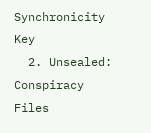Synchronicity Key
  2. Unsealed: Conspiracy Files